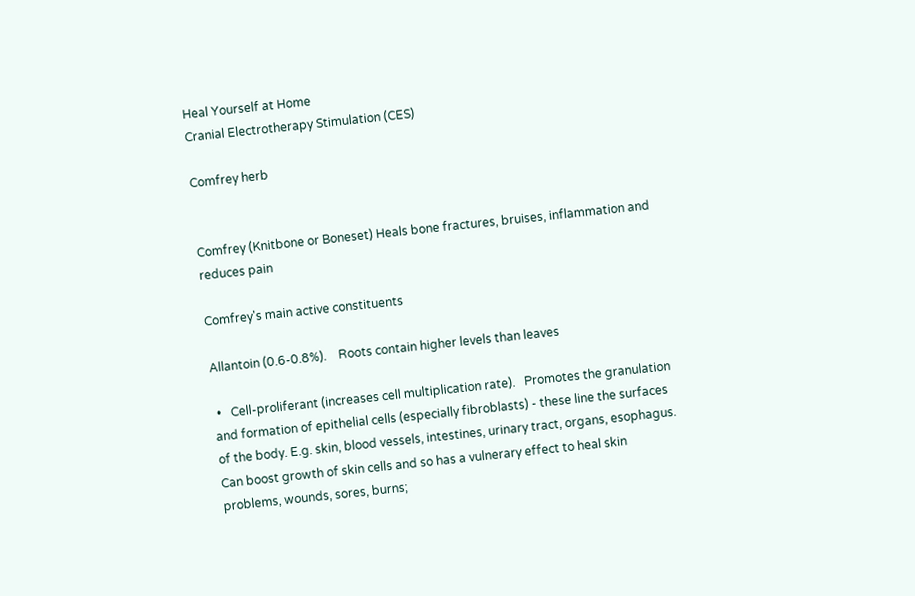Heal Yourself at Home
Cranial Electrotherapy Stimulation (CES)

Comfrey herb


Comfrey (Knitbone or Boneset) Heals bone fractures, bruises, inflammation and reduces pain

Comfrey's main active constituents

Allantoin (0.6-0.8%).    Roots contain higher levels than leaves

 •   Cell-proliferant (increases cell multiplication rate).   Promotes the granulation and formation of epithelial cells (especially fibroblasts) - these line the surfaces of the body. E.g. skin, blood vessels, intestines, urinary tract, organs, esophagus. Can boost growth of skin cells and so has a vulnerary effect to heal skin problems, wounds, sores, burns;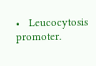•   Leucocytosis promoter.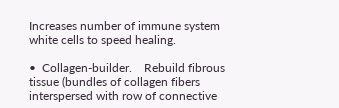Increases number of immune system white cells to speed healing.

•  Collagen-builder.    Rebuild fibrous tissue (bundles of collagen fibers interspersed with row of connective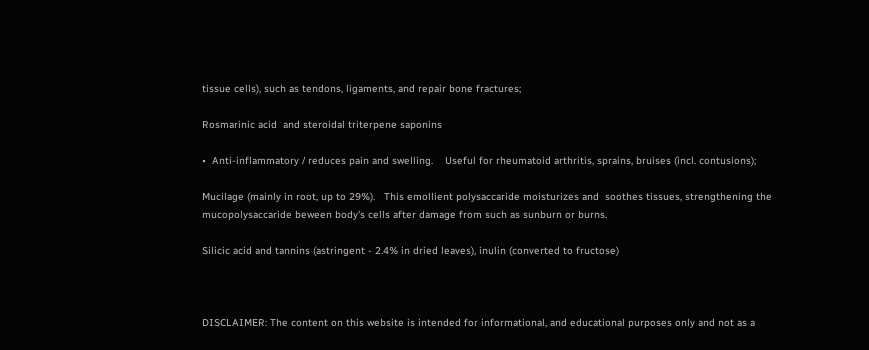tissue cells), such as tendons, ligaments, and repair bone fractures;

Rosmarinic acid  and steroidal triterpene saponins

•  Anti-inflammatory / reduces pain and swelling.    Useful for rheumatoid arthritis, sprains, bruises (incl. contusions);

Mucilage (mainly in root, up to 29%).   This emollient polysaccaride moisturizes and  soothes tissues, strengthening the mucopolysaccaride beween body's cells after damage from such as sunburn or burns.

Silicic acid and tannins (astringent - 2.4% in dried leaves), inulin (converted to fructose)



DISCLAIMER: The content on this website is intended for informational, and educational purposes only and not as a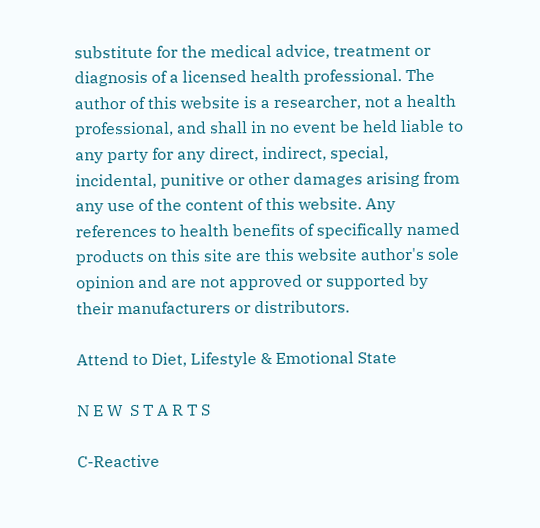substitute for the medical advice, treatment or diagnosis of a licensed health professional. The author of this website is a researcher, not a health professional, and shall in no event be held liable to any party for any direct, indirect, special, incidental, punitive or other damages arising from any use of the content of this website. Any references to health benefits of specifically named products on this site are this website author's sole opinion and are not approved or supported by their manufacturers or distributors.

Attend to Diet, Lifestyle & Emotional State

N E W  S T A R T S

C-Reactive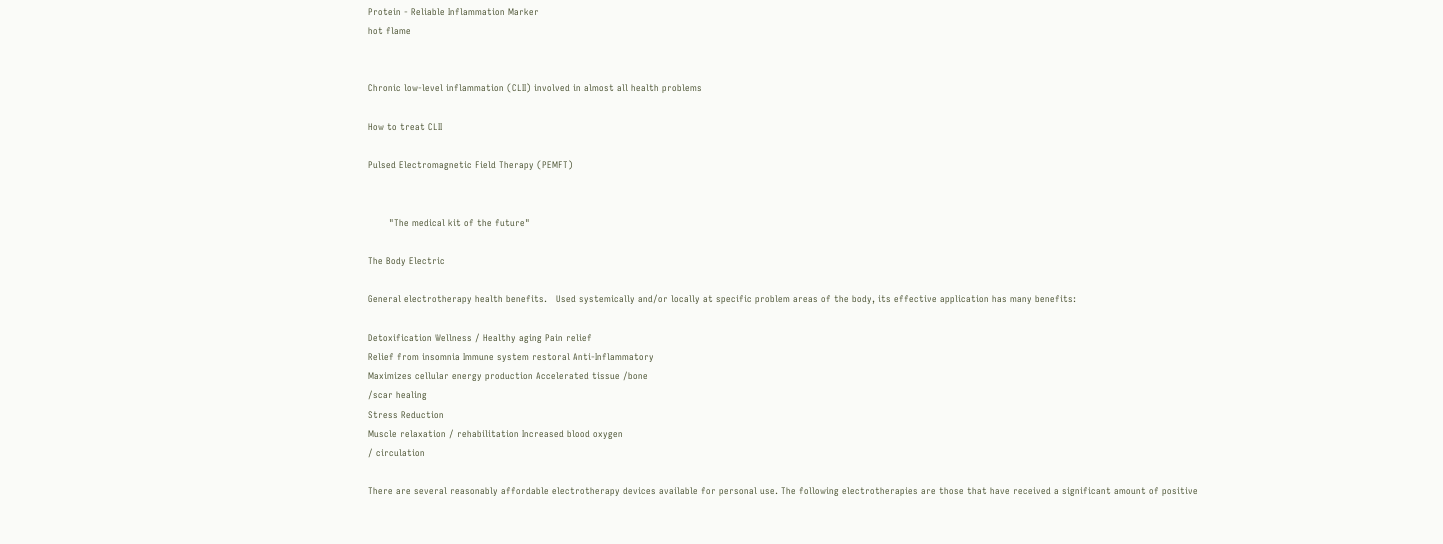Protein - Reliable Inflammation Marker
hot flame


Chronic low-level inflammation (CLII) involved in almost all health problems

How to treat CLII

Pulsed Electromagnetic Field Therapy (PEMFT)


       "The medical kit of the future"

The Body Electric

General electrotherapy health benefits.   Used systemically and/or locally at specific problem areas of the body, its effective application has many benefits:

Detoxification Wellness / Healthy aging Pain relief
Relief from insomnia Immune system restoral Anti-Inflammatory
Maximizes cellular energy production Accelerated tissue /bone
/scar healing
Stress Reduction
Muscle relaxation / rehabilitation Increased blood oxygen
/ circulation

There are several reasonably affordable electrotherapy devices available for personal use. The following electrotherapies are those that have received a significant amount of positive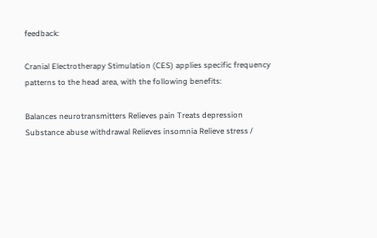feedback:

Cranial Electrotherapy Stimulation (CES) applies specific frequency patterns to the head area, with the following benefits:

Balances neurotransmitters Relieves pain Treats depression
Substance abuse withdrawal Relieves insomnia Relieve stress /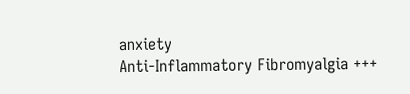anxiety
Anti-Inflammatory Fibromyalgia +++